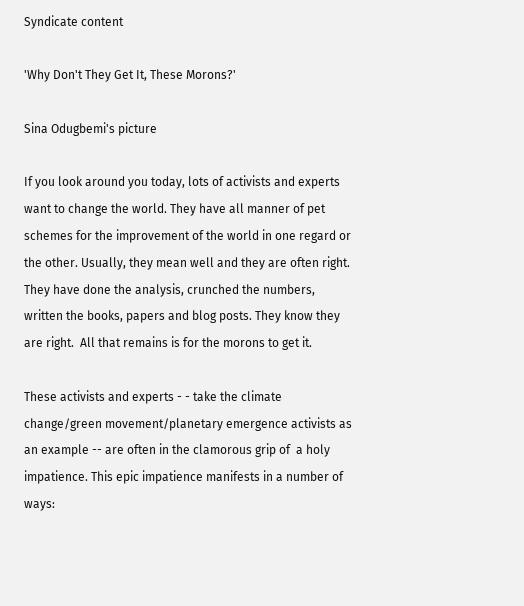Syndicate content

'Why Don't They Get It, These Morons?'

Sina Odugbemi's picture

If you look around you today, lots of activists and experts want to change the world. They have all manner of pet schemes for the improvement of the world in one regard or the other. Usually, they mean well and they are often right. They have done the analysis, crunched the numbers, written the books, papers and blog posts. They know they are right.  All that remains is for the morons to get it.

These activists and experts - - take the climate change/green movement/planetary emergence activists as an example -- are often in the clamorous grip of  a holy impatience. This epic impatience manifests in a number of ways: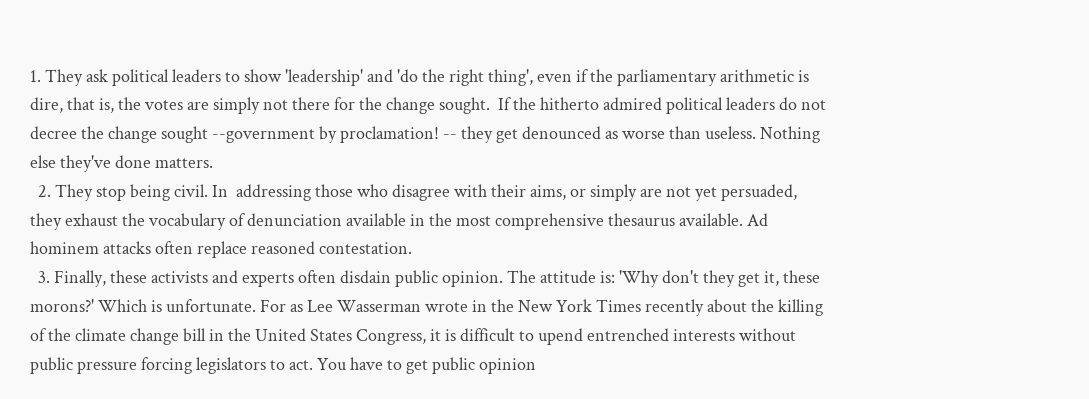1. They ask political leaders to show 'leadership' and 'do the right thing', even if the parliamentary arithmetic is dire, that is, the votes are simply not there for the change sought.  If the hitherto admired political leaders do not decree the change sought --government by proclamation! -- they get denounced as worse than useless. Nothing else they've done matters.
  2. They stop being civil. In  addressing those who disagree with their aims, or simply are not yet persuaded, they exhaust the vocabulary of denunciation available in the most comprehensive thesaurus available. Ad hominem attacks often replace reasoned contestation.
  3. Finally, these activists and experts often disdain public opinion. The attitude is: 'Why don't they get it, these morons?' Which is unfortunate. For as Lee Wasserman wrote in the New York Times recently about the killing of the climate change bill in the United States Congress, it is difficult to upend entrenched interests without public pressure forcing legislators to act. You have to get public opinion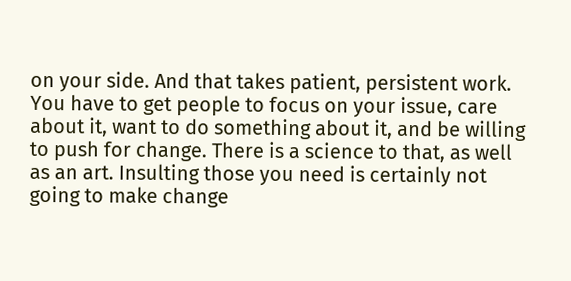on your side. And that takes patient, persistent work. You have to get people to focus on your issue, care about it, want to do something about it, and be willing to push for change. There is a science to that, as well as an art. Insulting those you need is certainly not going to make change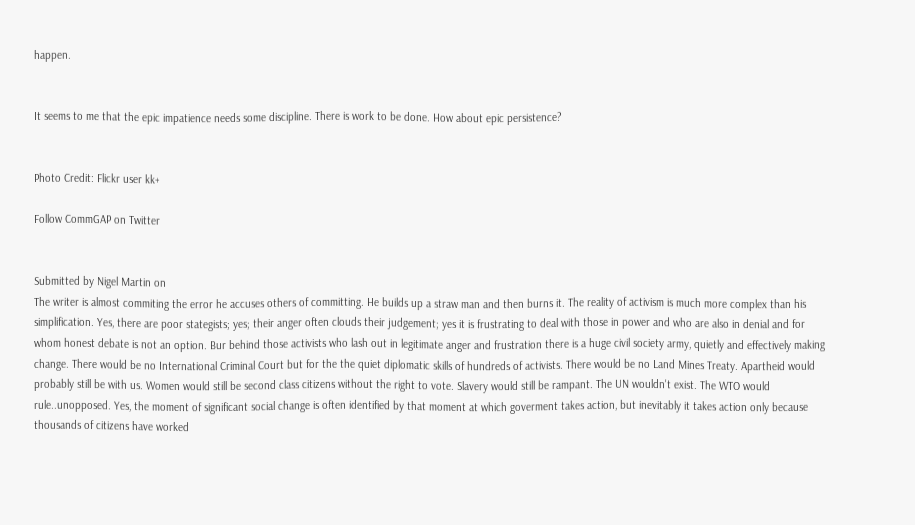happen.


It seems to me that the epic impatience needs some discipline. There is work to be done. How about epic persistence?


Photo Credit: Flickr user kk+

Follow CommGAP on Twitter


Submitted by Nigel Martin on
The writer is almost commiting the error he accuses others of committing. He builds up a straw man and then burns it. The reality of activism is much more complex than his simplification. Yes, there are poor stategists; yes; their anger often clouds their judgement; yes it is frustrating to deal with those in power and who are also in denial and for whom honest debate is not an option. Bur behind those activists who lash out in legitimate anger and frustration there is a huge civil society army, quietly and effectively making change. There would be no International Criminal Court but for the the quiet diplomatic skills of hundreds of activists. There would be no Land Mines Treaty. Apartheid would probably still be with us. Women would still be second class citizens without the right to vote. Slavery would still be rampant. The UN wouldn't exist. The WTO would rule..unopposed. Yes, the moment of significant social change is often identified by that moment at which goverment takes action, but inevitably it takes action only because thousands of citizens have worked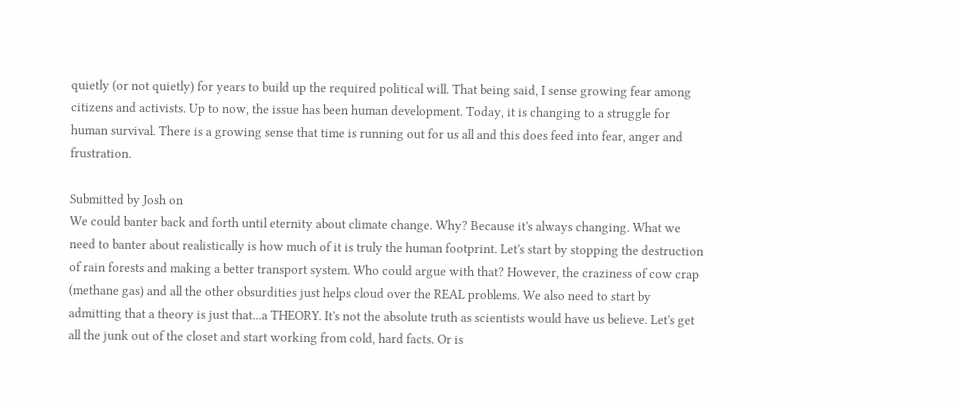quietly (or not quietly) for years to build up the required political will. That being said, I sense growing fear among citizens and activists. Up to now, the issue has been human development. Today, it is changing to a struggle for human survival. There is a growing sense that time is running out for us all and this does feed into fear, anger and frustration.

Submitted by Josh on
We could banter back and forth until eternity about climate change. Why? Because it's always changing. What we need to banter about realistically is how much of it is truly the human footprint. Let's start by stopping the destruction of rain forests and making a better transport system. Who could argue with that? However, the craziness of cow crap (methane gas) and all the other obsurdities just helps cloud over the REAL problems. We also need to start by admitting that a theory is just that...a THEORY. It's not the absolute truth as scientists would have us believe. Let's get all the junk out of the closet and start working from cold, hard facts. Or is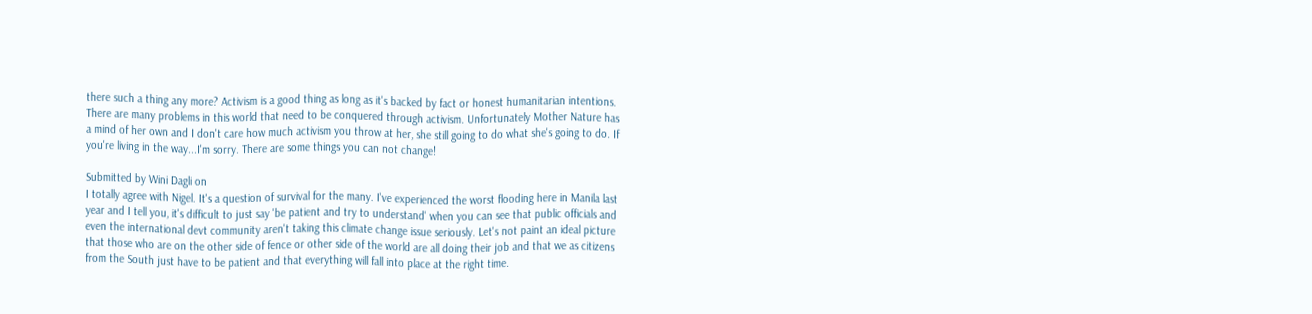there such a thing any more? Activism is a good thing as long as it's backed by fact or honest humanitarian intentions. There are many problems in this world that need to be conquered through activism. Unfortunately Mother Nature has a mind of her own and I don't care how much activism you throw at her, she still going to do what she's going to do. If you're living in the way...I'm sorry. There are some things you can not change!

Submitted by Wini Dagli on
I totally agree with Nigel. It's a question of survival for the many. I've experienced the worst flooding here in Manila last year and I tell you, it's difficult to just say 'be patient and try to understand' when you can see that public officials and even the international devt community aren't taking this climate change issue seriously. Let's not paint an ideal picture that those who are on the other side of fence or other side of the world are all doing their job and that we as citizens from the South just have to be patient and that everything will fall into place at the right time.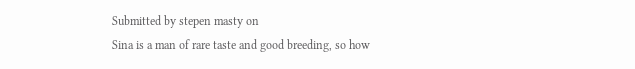Submitted by stepen masty on
Sina is a man of rare taste and good breeding, so how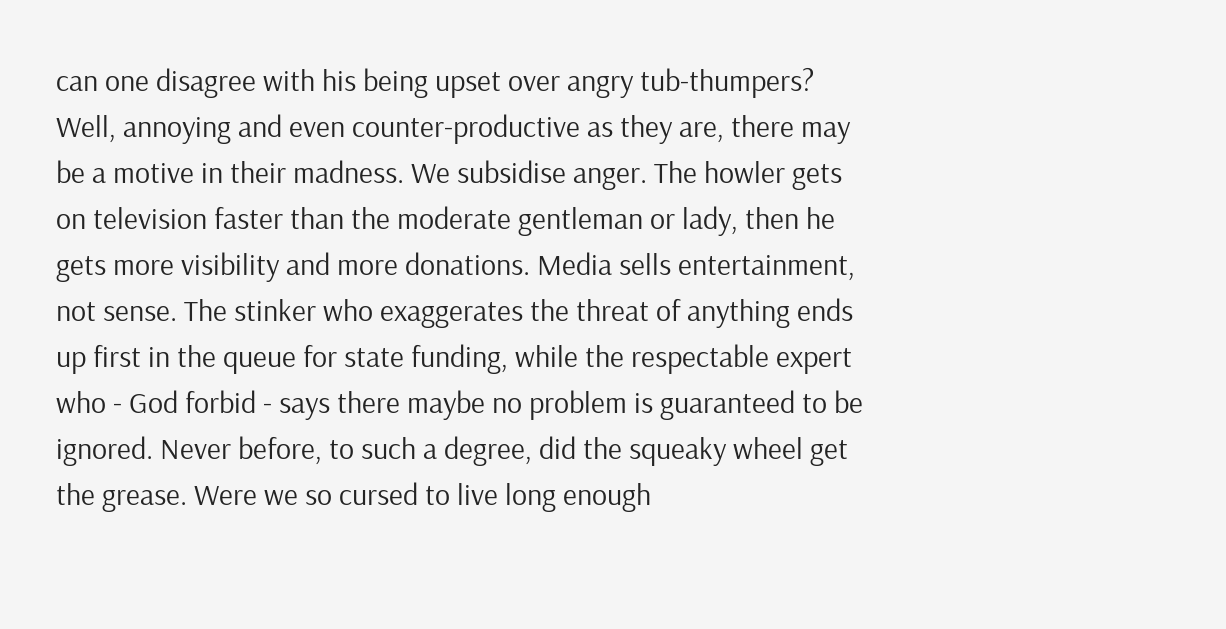can one disagree with his being upset over angry tub-thumpers? Well, annoying and even counter-productive as they are, there may be a motive in their madness. We subsidise anger. The howler gets on television faster than the moderate gentleman or lady, then he gets more visibility and more donations. Media sells entertainment, not sense. The stinker who exaggerates the threat of anything ends up first in the queue for state funding, while the respectable expert who - God forbid - says there maybe no problem is guaranteed to be ignored. Never before, to such a degree, did the squeaky wheel get the grease. Were we so cursed to live long enough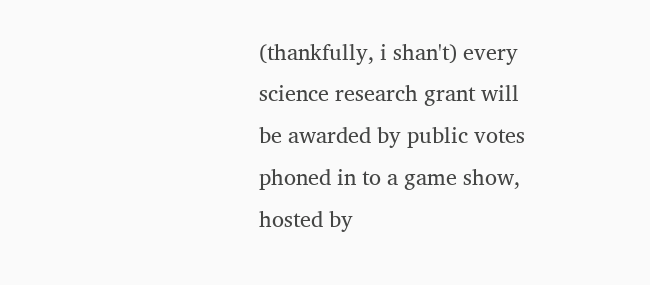(thankfully, i shan't) every science research grant will be awarded by public votes phoned in to a game show, hosted by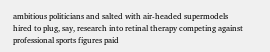ambitious politicians and salted with air-headed supermodels hired to plug, say, research into retinal therapy competing against professional sports figures paid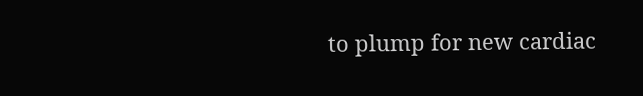to plump for new cardiac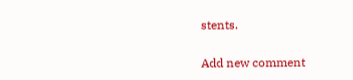stents.

Add new comment